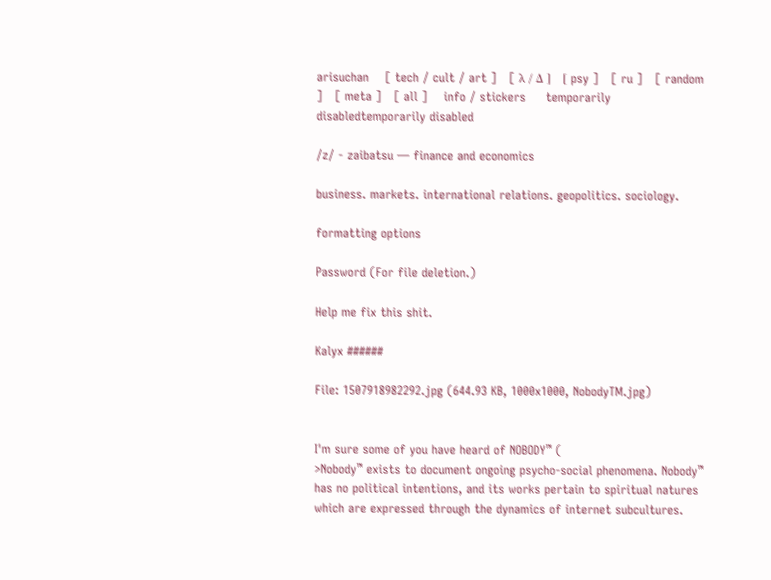arisuchan    [ tech / cult / art ]   [ λ / Δ ]   [ psy ]   [ ru ]   [ random ]   [ meta ]   [ all ]    info / stickers     temporarily disabledtemporarily disabled

/z/ - zaibatsu — finance and economics

business. markets. international relations. geopolitics. sociology.

formatting options

Password (For file deletion.)

Help me fix this shit.

Kalyx ######

File: 1507918982292.jpg (644.93 KB, 1000x1000, NobodyTM.jpg)


I'm sure some of you have heard of NOBODY™ (
>Nobody™ exists to document ongoing psycho-social phenomena. Nobody™ has no political intentions, and its works pertain to spiritual natures which are expressed through the dynamics of internet subcultures.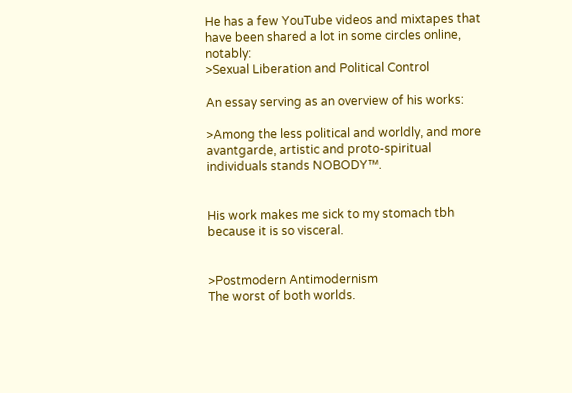He has a few YouTube videos and mixtapes that have been shared a lot in some circles online, notably:
>Sexual Liberation and Political Control

An essay serving as an overview of his works:

>Among the less political and worldly, and more avantgarde, artistic and proto-spiritual individuals stands NOBODY™.


His work makes me sick to my stomach tbh because it is so visceral.


>Postmodern Antimodernism
The worst of both worlds.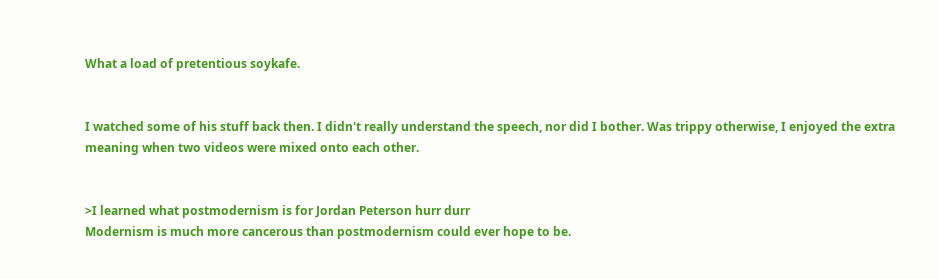What a load of pretentious soykafe.


I watched some of his stuff back then. I didn't really understand the speech, nor did I bother. Was trippy otherwise, I enjoyed the extra meaning when two videos were mixed onto each other.


>I learned what postmodernism is for Jordan Peterson hurr durr
Modernism is much more cancerous than postmodernism could ever hope to be.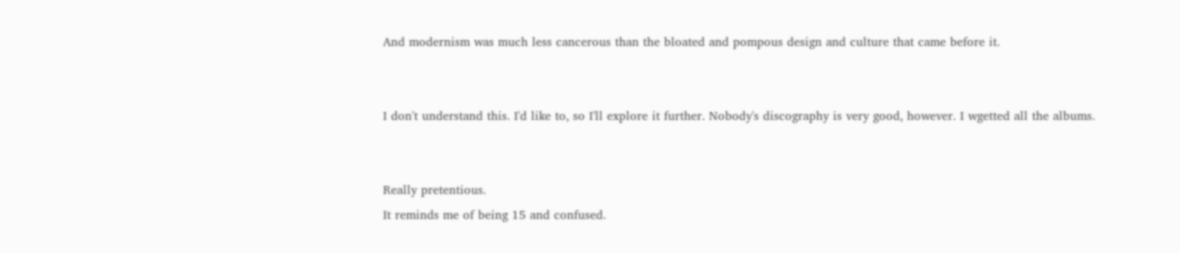And modernism was much less cancerous than the bloated and pompous design and culture that came before it.


I don't understand this. I'd like to, so I'll explore it further. Nobody's discography is very good, however. I wgetted all the albums.


Really pretentious.
It reminds me of being 15 and confused.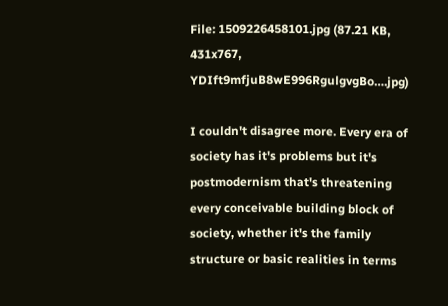File: 1509226458101.jpg (87.21 KB, 431x767, YDIft9mfjuB8wE996RgulgvgBo….jpg)

I couldn't disagree more. Every era of society has it's problems but it's postmodernism that's threatening every conceivable building block of society, whether it's the family structure or basic realities in terms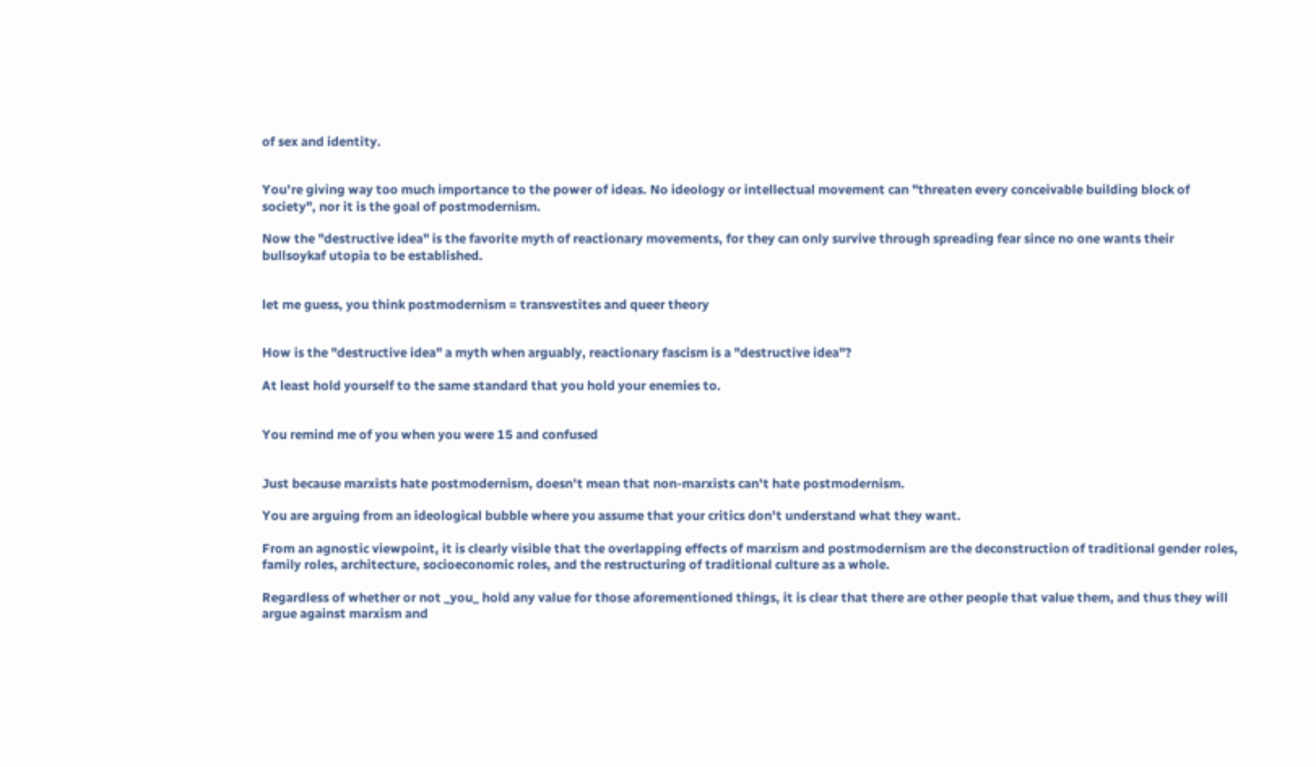of sex and identity.


You're giving way too much importance to the power of ideas. No ideology or intellectual movement can "threaten every conceivable building block of society", nor it is the goal of postmodernism.

Now the "destructive idea" is the favorite myth of reactionary movements, for they can only survive through spreading fear since no one wants their bullsoykaf utopia to be established.


let me guess, you think postmodernism = transvestites and queer theory


How is the "destructive idea" a myth when arguably, reactionary fascism is a "destructive idea"?

At least hold yourself to the same standard that you hold your enemies to.


You remind me of you when you were 15 and confused


Just because marxists hate postmodernism, doesn't mean that non-marxists can't hate postmodernism.

You are arguing from an ideological bubble where you assume that your critics don't understand what they want.

From an agnostic viewpoint, it is clearly visible that the overlapping effects of marxism and postmodernism are the deconstruction of traditional gender roles, family roles, architecture, socioeconomic roles, and the restructuring of traditional culture as a whole.

Regardless of whether or not _you_ hold any value for those aforementioned things, it is clear that there are other people that value them, and thus they will argue against marxism and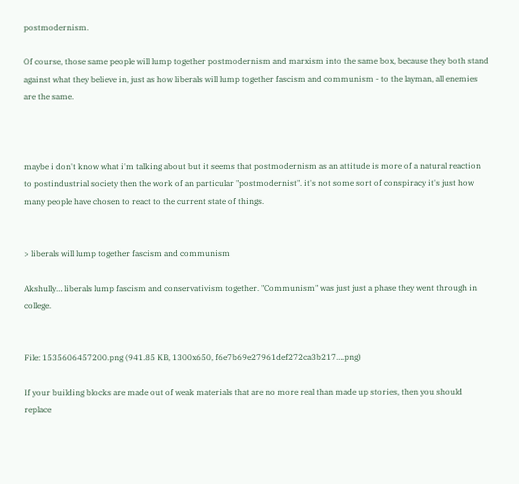postmodernism.

Of course, those same people will lump together postmodernism and marxism into the same box, because they both stand against what they believe in, just as how liberals will lump together fascism and communism - to the layman, all enemies are the same.



maybe i don't know what i'm talking about but it seems that postmodernism as an attitude is more of a natural reaction to postindustrial society then the work of an particular "postmodernist". it's not some sort of conspiracy it's just how many people have chosen to react to the current state of things.


> liberals will lump together fascism and communism

Akshully… liberals lump fascism and conservativism together. "Communism" was just just a phase they went through in college.


File: 1535606457200.png (941.85 KB, 1300x650, f6e7b69e27961def272ca3b217….png)

If your building blocks are made out of weak materials that are no more real than made up stories, then you should replace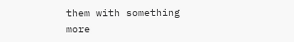them with something more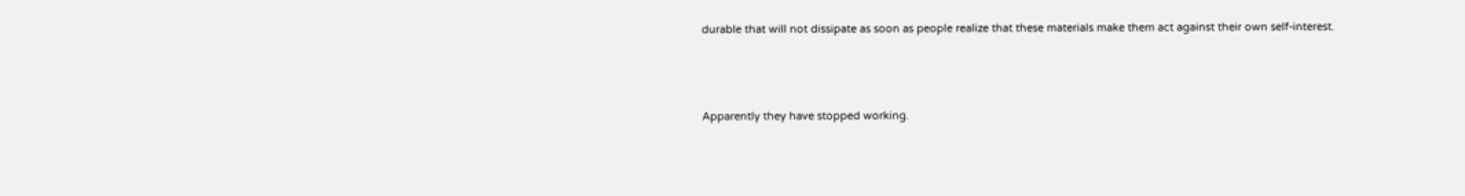durable that will not dissipate as soon as people realize that these materials make them act against their own self-interest.



Apparently they have stopped working.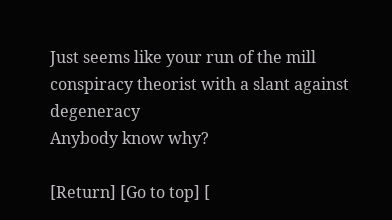Just seems like your run of the mill conspiracy theorist with a slant against degeneracy
Anybody know why?

[Return] [Go to top] [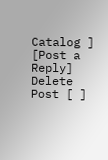Catalog ] [Post a Reply]
Delete Post [ ]